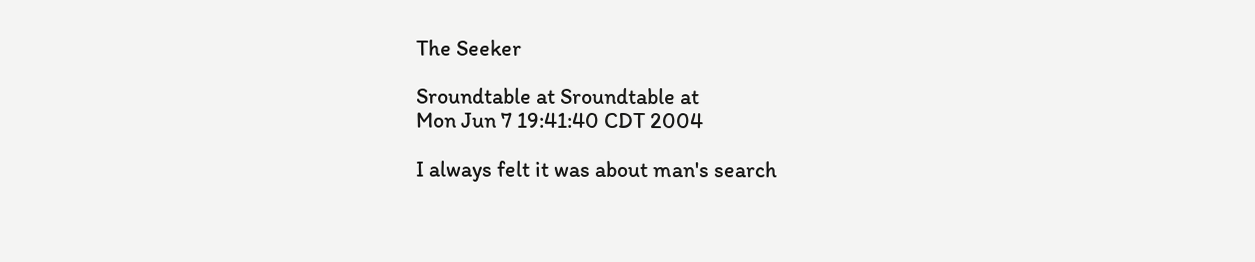The Seeker

Sroundtable at Sroundtable at
Mon Jun 7 19:41:40 CDT 2004

I always felt it was about man's search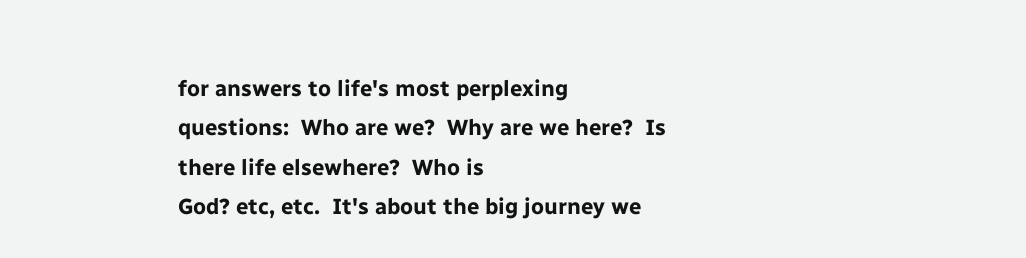for answers to life's most perplexing
questions:  Who are we?  Why are we here?  Is there life elsewhere?  Who is
God? etc, etc.  It's about the big journey we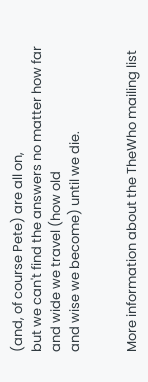(and, of course Pete) are all on,
but we can't find the answers no matter how far and wide we travel (how old
and wise we become) until we die.


More information about the TheWho mailing list